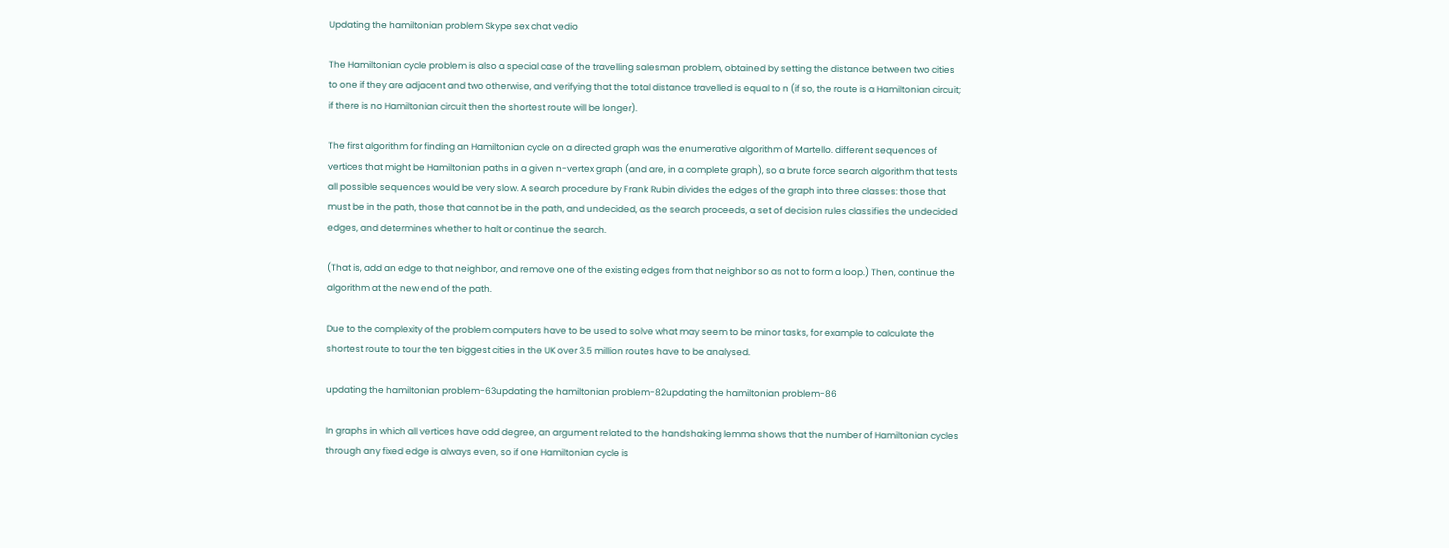Updating the hamiltonian problem Skype sex chat vedio

The Hamiltonian cycle problem is also a special case of the travelling salesman problem, obtained by setting the distance between two cities to one if they are adjacent and two otherwise, and verifying that the total distance travelled is equal to n (if so, the route is a Hamiltonian circuit; if there is no Hamiltonian circuit then the shortest route will be longer).

The first algorithm for finding an Hamiltonian cycle on a directed graph was the enumerative algorithm of Martello. different sequences of vertices that might be Hamiltonian paths in a given n-vertex graph (and are, in a complete graph), so a brute force search algorithm that tests all possible sequences would be very slow. A search procedure by Frank Rubin divides the edges of the graph into three classes: those that must be in the path, those that cannot be in the path, and undecided, as the search proceeds, a set of decision rules classifies the undecided edges, and determines whether to halt or continue the search.

(That is, add an edge to that neighbor, and remove one of the existing edges from that neighbor so as not to form a loop.) Then, continue the algorithm at the new end of the path.

Due to the complexity of the problem computers have to be used to solve what may seem to be minor tasks, for example to calculate the shortest route to tour the ten biggest cities in the UK over 3.5 million routes have to be analysed.

updating the hamiltonian problem-63updating the hamiltonian problem-82updating the hamiltonian problem-86

In graphs in which all vertices have odd degree, an argument related to the handshaking lemma shows that the number of Hamiltonian cycles through any fixed edge is always even, so if one Hamiltonian cycle is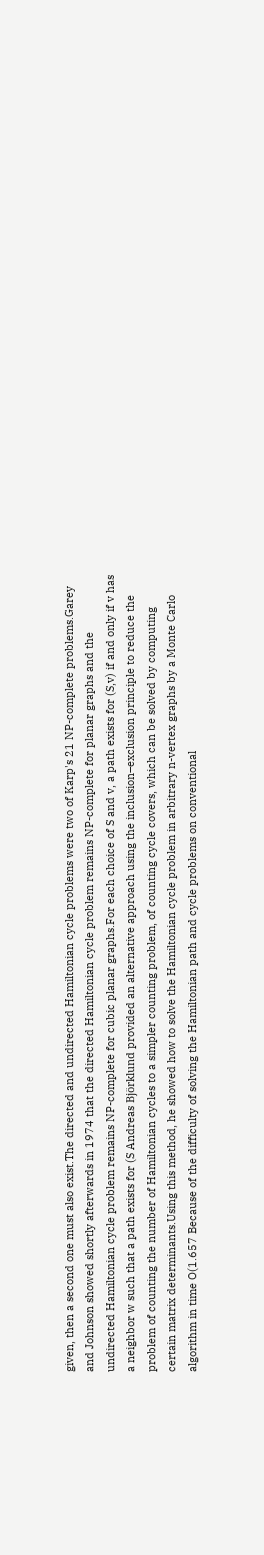given, then a second one must also exist.The directed and undirected Hamiltonian cycle problems were two of Karp's 21 NP-complete problems.Garey and Johnson showed shortly afterwards in 1974 that the directed Hamiltonian cycle problem remains NP-complete for planar graphs and the undirected Hamiltonian cycle problem remains NP-complete for cubic planar graphs.For each choice of S and v, a path exists for (S,v) if and only if v has a neighbor w such that a path exists for (S Andreas Björklund provided an alternative approach using the inclusion–exclusion principle to reduce the problem of counting the number of Hamiltonian cycles to a simpler counting problem, of counting cycle covers, which can be solved by computing certain matrix determinants.Using this method, he showed how to solve the Hamiltonian cycle problem in arbitrary n-vertex graphs by a Monte Carlo algorithm in time O(1.657 Because of the difficulty of solving the Hamiltonian path and cycle problems on conventional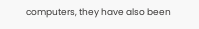computers, they have also been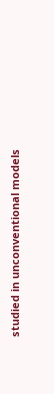studied in unconventional models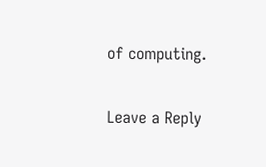of computing.

Leave a Reply